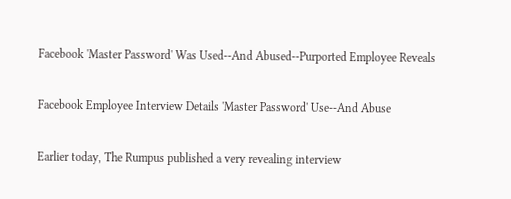Facebook 'Master Password' Was Used--And Abused--Purported Employee Reveals

Facebook Employee Interview Details 'Master Password' Use--And Abuse

Earlier today, The Rumpus published a very revealing interview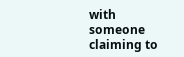with someone claiming to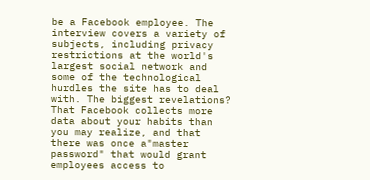be a Facebook employee. The interview covers a variety of subjects, including privacy restrictions at the world's largest social network and some of the technological hurdles the site has to deal with. The biggest revelations? That Facebook collects more data about your habits than you may realize, and that there was once a"master password" that would grant employees access to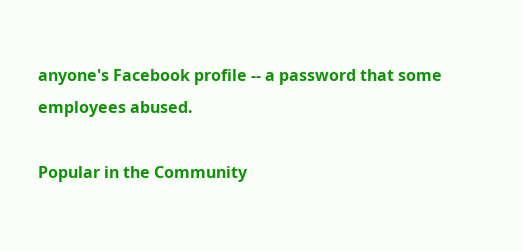anyone's Facebook profile -- a password that some employees abused.

Popular in the Community